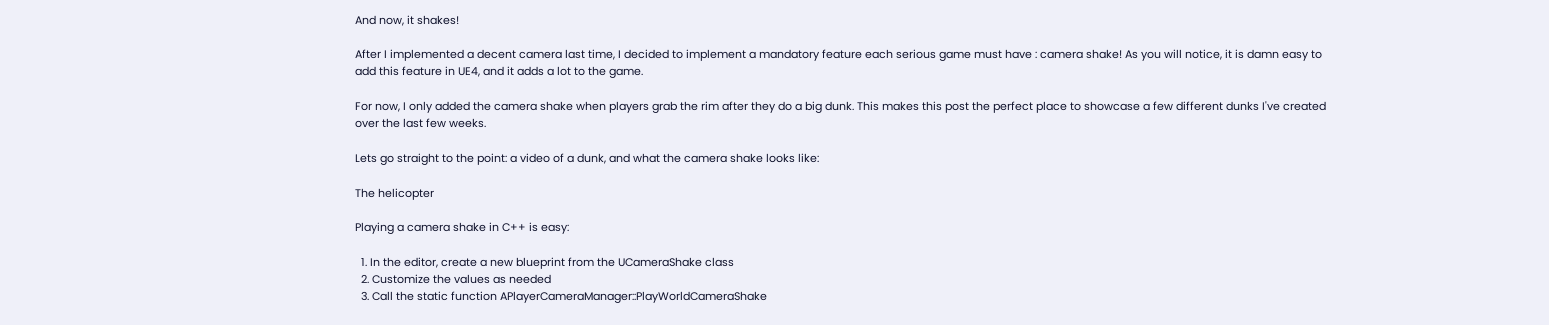And now, it shakes!

After I implemented a decent camera last time, I decided to implement a mandatory feature each serious game must have : camera shake! As you will notice, it is damn easy to add this feature in UE4, and it adds a lot to the game.

For now, I only added the camera shake when players grab the rim after they do a big dunk. This makes this post the perfect place to showcase a few different dunks I've created over the last few weeks.

Lets go straight to the point: a video of a dunk, and what the camera shake looks like:

The helicopter

Playing a camera shake in C++ is easy:

  1. In the editor, create a new blueprint from the UCameraShake class
  2. Customize the values as needed
  3. Call the static function APlayerCameraManager::PlayWorldCameraShake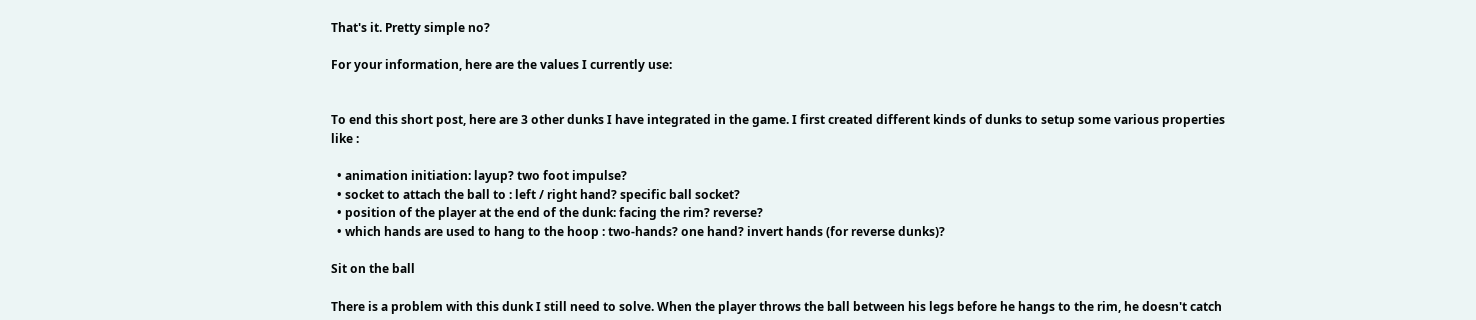That's it. Pretty simple no?

For your information, here are the values I currently use:


To end this short post, here are 3 other dunks I have integrated in the game. I first created different kinds of dunks to setup some various properties like :

  • animation initiation: layup? two foot impulse?
  • socket to attach the ball to : left / right hand? specific ball socket?
  • position of the player at the end of the dunk: facing the rim? reverse?
  • which hands are used to hang to the hoop : two-hands? one hand? invert hands (for reverse dunks)?

Sit on the ball

There is a problem with this dunk I still need to solve. When the player throws the ball between his legs before he hangs to the rim, he doesn't catch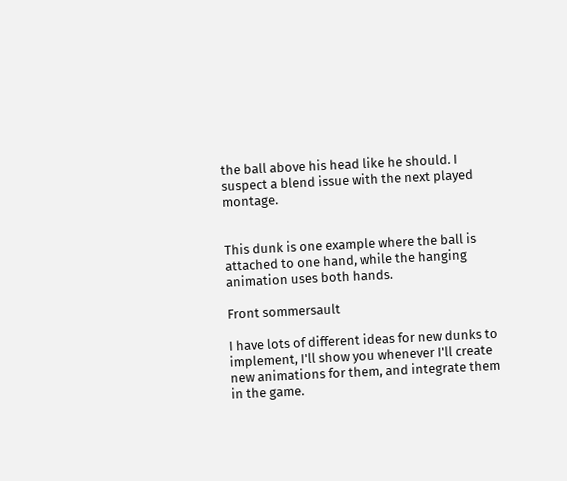the ball above his head like he should. I suspect a blend issue with the next played montage.


This dunk is one example where the ball is attached to one hand, while the hanging animation uses both hands.

Front sommersault

I have lots of different ideas for new dunks to implement, I'll show you whenever I'll create new animations for them, and integrate them in the game.